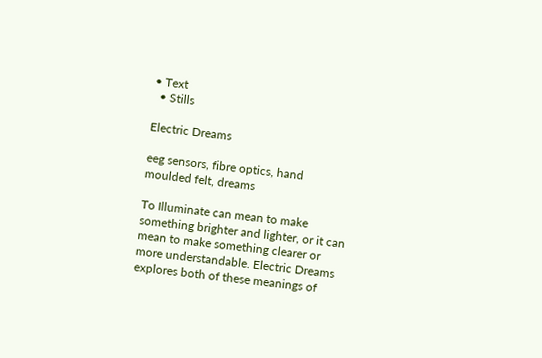• Text
  • Stills

Electric Dreams

eeg sensors, fibre optics, hand moulded felt, dreams

To Illuminate can mean to make something brighter and lighter, or it can mean to make something clearer or more understandable. Electric Dreams explores both of these meanings of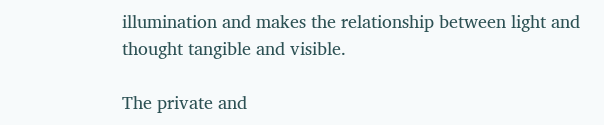illumination and makes the relationship between light and thought tangible and visible.

The private and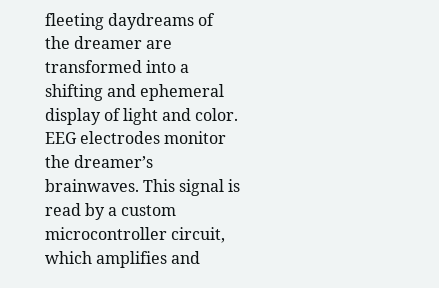fleeting daydreams of the dreamer are transformed into a shifting and ephemeral display of light and color. EEG electrodes monitor the dreamer’s brainwaves. This signal is read by a custom microcontroller circuit, which amplifies and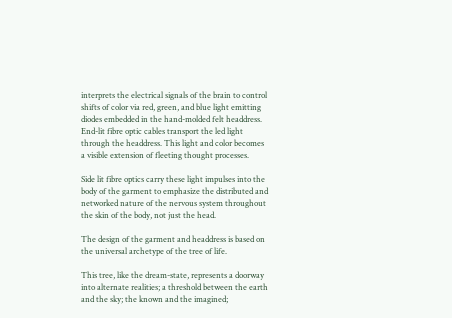interprets the electrical signals of the brain to control shifts of color via red, green, and blue light emitting diodes embedded in the hand-molded felt headdress. End-lit fibre optic cables transport the led light through the headdress. This light and color becomes a visible extension of fleeting thought processes.

Side lit fibre optics carry these light impulses into the body of the garment to emphasize the distributed and networked nature of the nervous system throughout the skin of the body, not just the head.

The design of the garment and headdress is based on the universal archetype of the tree of life.

This tree, like the dream-state, represents a doorway into alternate realities; a threshold between the earth and the sky; the known and the imagined;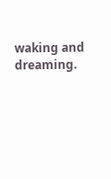waking and dreaming.